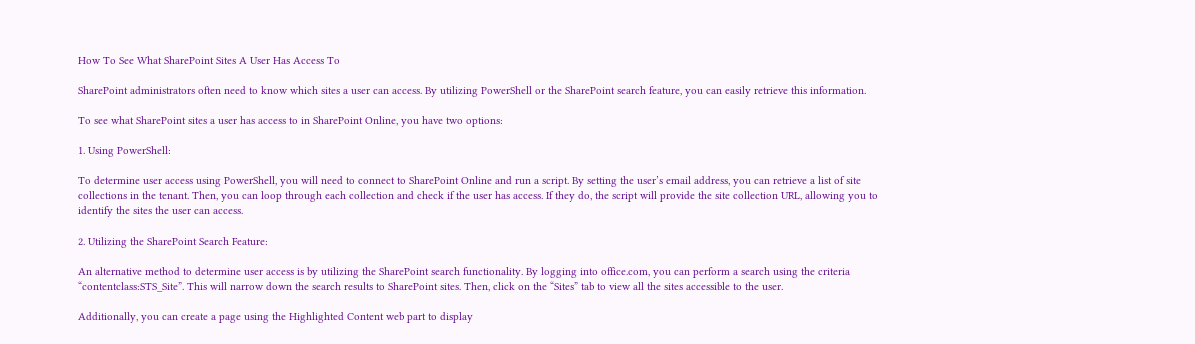How To See What SharePoint Sites A User Has Access To

SharePoint administrators often need to know which sites a user can access. By utilizing PowerShell or the SharePoint search feature, you can easily retrieve this information.

To see what SharePoint sites a user has access to in SharePoint Online, you have two options:

1. Using PowerShell:

To determine user access using PowerShell, you will need to connect to SharePoint Online and run a script. By setting the user’s email address, you can retrieve a list of site collections in the tenant. Then, you can loop through each collection and check if the user has access. If they do, the script will provide the site collection URL, allowing you to identify the sites the user can access.

2. Utilizing the SharePoint Search Feature:

An alternative method to determine user access is by utilizing the SharePoint search functionality. By logging into office.com, you can perform a search using the criteria “contentclass:STS_Site”. This will narrow down the search results to SharePoint sites. Then, click on the “Sites” tab to view all the sites accessible to the user.

Additionally, you can create a page using the Highlighted Content web part to display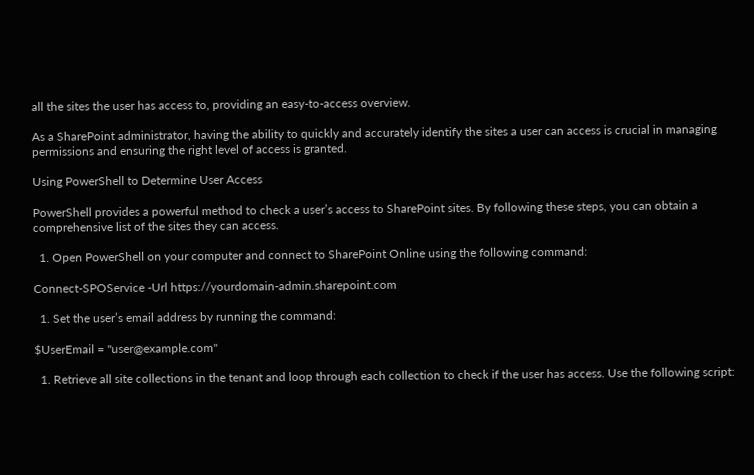all the sites the user has access to, providing an easy-to-access overview.

As a SharePoint administrator, having the ability to quickly and accurately identify the sites a user can access is crucial in managing permissions and ensuring the right level of access is granted.

Using PowerShell to Determine User Access

PowerShell provides a powerful method to check a user’s access to SharePoint sites. By following these steps, you can obtain a comprehensive list of the sites they can access.

  1. Open PowerShell on your computer and connect to SharePoint Online using the following command:

Connect-SPOService -Url https://yourdomain-admin.sharepoint.com

  1. Set the user’s email address by running the command:

$UserEmail = "user@example.com"

  1. Retrieve all site collections in the tenant and loop through each collection to check if the user has access. Use the following script: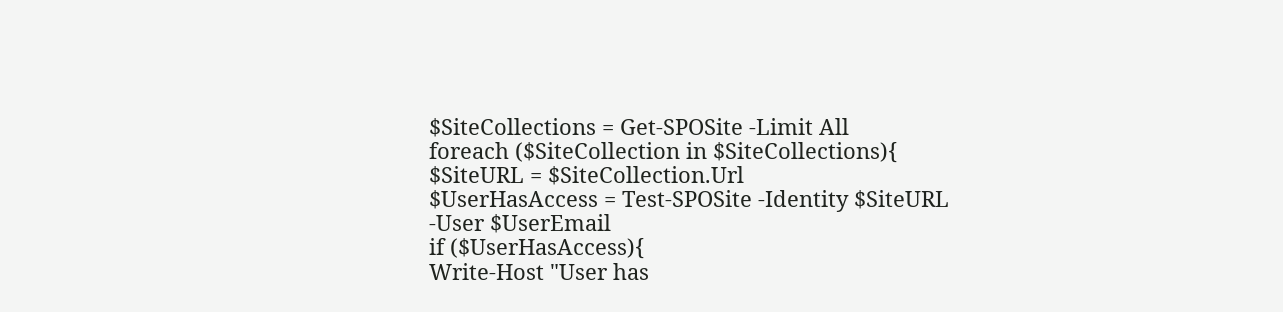$SiteCollections = Get-SPOSite -Limit All
foreach ($SiteCollection in $SiteCollections){
$SiteURL = $SiteCollection.Url
$UserHasAccess = Test-SPOSite -Identity $SiteURL -User $UserEmail
if ($UserHasAccess){
Write-Host "User has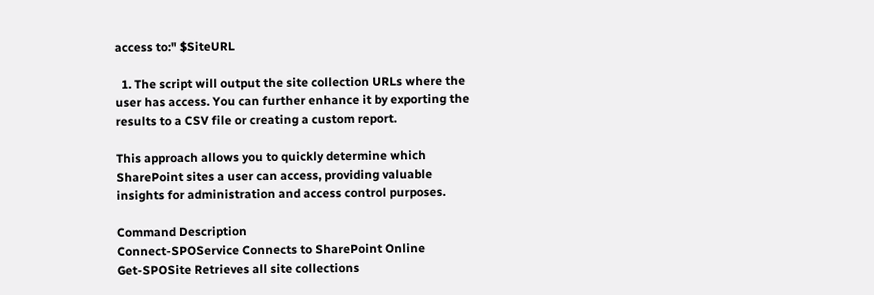access to:" $SiteURL

  1. The script will output the site collection URLs where the user has access. You can further enhance it by exporting the results to a CSV file or creating a custom report.

This approach allows you to quickly determine which SharePoint sites a user can access, providing valuable insights for administration and access control purposes.

Command Description
Connect-SPOService Connects to SharePoint Online
Get-SPOSite Retrieves all site collections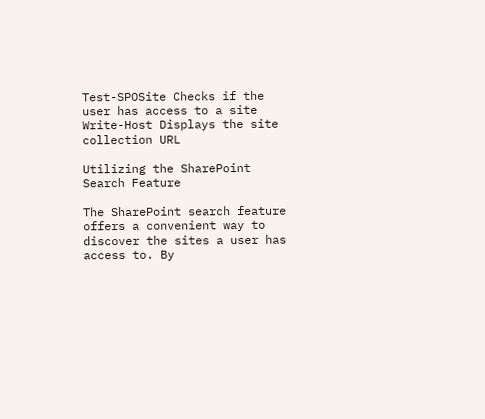Test-SPOSite Checks if the user has access to a site
Write-Host Displays the site collection URL

Utilizing the SharePoint Search Feature

The SharePoint search feature offers a convenient way to discover the sites a user has access to. By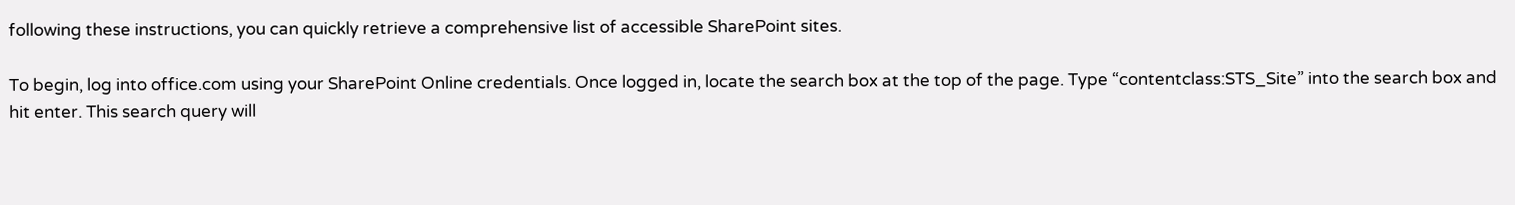following these instructions, you can quickly retrieve a comprehensive list of accessible SharePoint sites.

To begin, log into office.com using your SharePoint Online credentials. Once logged in, locate the search box at the top of the page. Type “contentclass:STS_Site” into the search box and hit enter. This search query will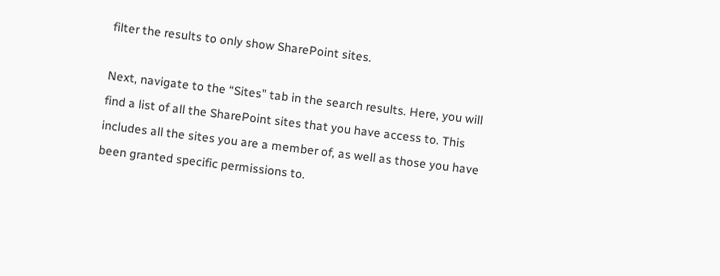filter the results to only show SharePoint sites.

Next, navigate to the “Sites” tab in the search results. Here, you will find a list of all the SharePoint sites that you have access to. This includes all the sites you are a member of, as well as those you have been granted specific permissions to.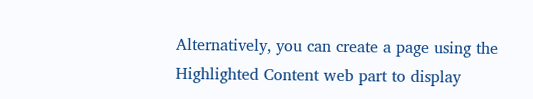Alternatively, you can create a page using the Highlighted Content web part to display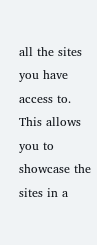all the sites you have access to. This allows you to showcase the sites in a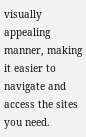visually appealing manner, making it easier to navigate and access the sites you need.